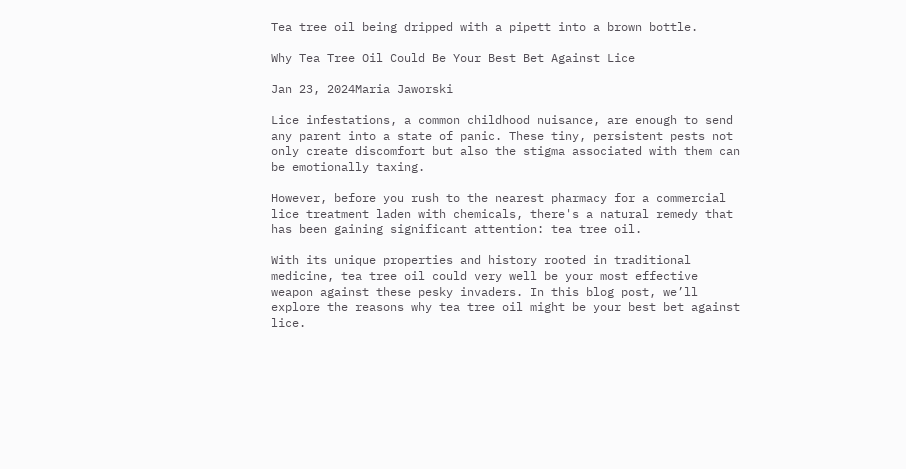Tea tree oil being dripped with a pipett into a brown bottle.

Why Tea Tree Oil Could Be Your Best Bet Against Lice

Jan 23, 2024Maria Jaworski

Lice infestations, a common childhood nuisance, are enough to send any parent into a state of panic. These tiny, persistent pests not only create discomfort but also the stigma associated with them can be emotionally taxing.

However, before you rush to the nearest pharmacy for a commercial lice treatment laden with chemicals, there's a natural remedy that has been gaining significant attention: tea tree oil.

With its unique properties and history rooted in traditional medicine, tea tree oil could very well be your most effective weapon against these pesky invaders. In this blog post, we’ll explore the reasons why tea tree oil might be your best bet against lice.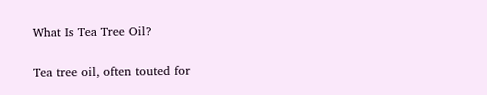What Is Tea Tree Oil?

Tea tree oil, often touted for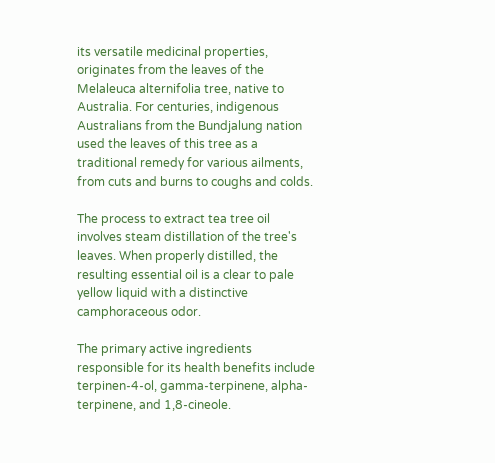its versatile medicinal properties, originates from the leaves of the Melaleuca alternifolia tree, native to Australia. For centuries, indigenous Australians from the Bundjalung nation used the leaves of this tree as a traditional remedy for various ailments, from cuts and burns to coughs and colds.

The process to extract tea tree oil involves steam distillation of the tree's leaves. When properly distilled, the resulting essential oil is a clear to pale yellow liquid with a distinctive camphoraceous odor.

The primary active ingredients responsible for its health benefits include terpinen-4-ol, gamma-terpinene, alpha-terpinene, and 1,8-cineole.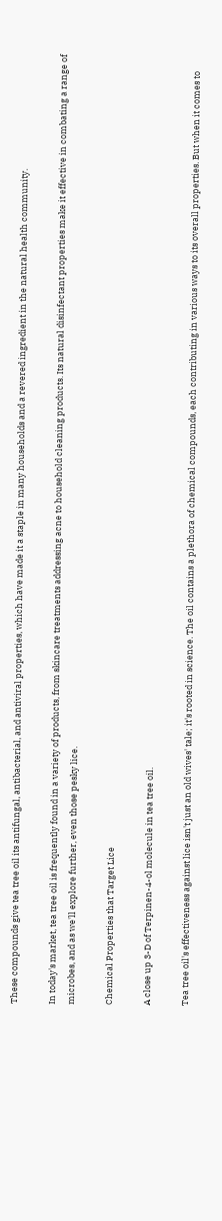These compounds give tea tree oil its antifungal, antibacterial, and antiviral properties, which have made it a staple in many households and a revered ingredient in the natural health community.

In today's market, tea tree oil is frequently found in a variety of products, from skincare treatments addressing acne to household cleaning products. Its natural disinfectant properties make it effective in combating a range of microbes, and as we'll explore further, even those pesky lice.

Chemical Properties that Target Lice

A close up 3-D of Terpinen-4-ol molecule in tea tree oil.

Tea tree oil's effectiveness against lice isn't just an old wives' tale; it's rooted in science. The oil contains a plethora of chemical compounds, each contributing in various ways to its overall properties. But when it comes to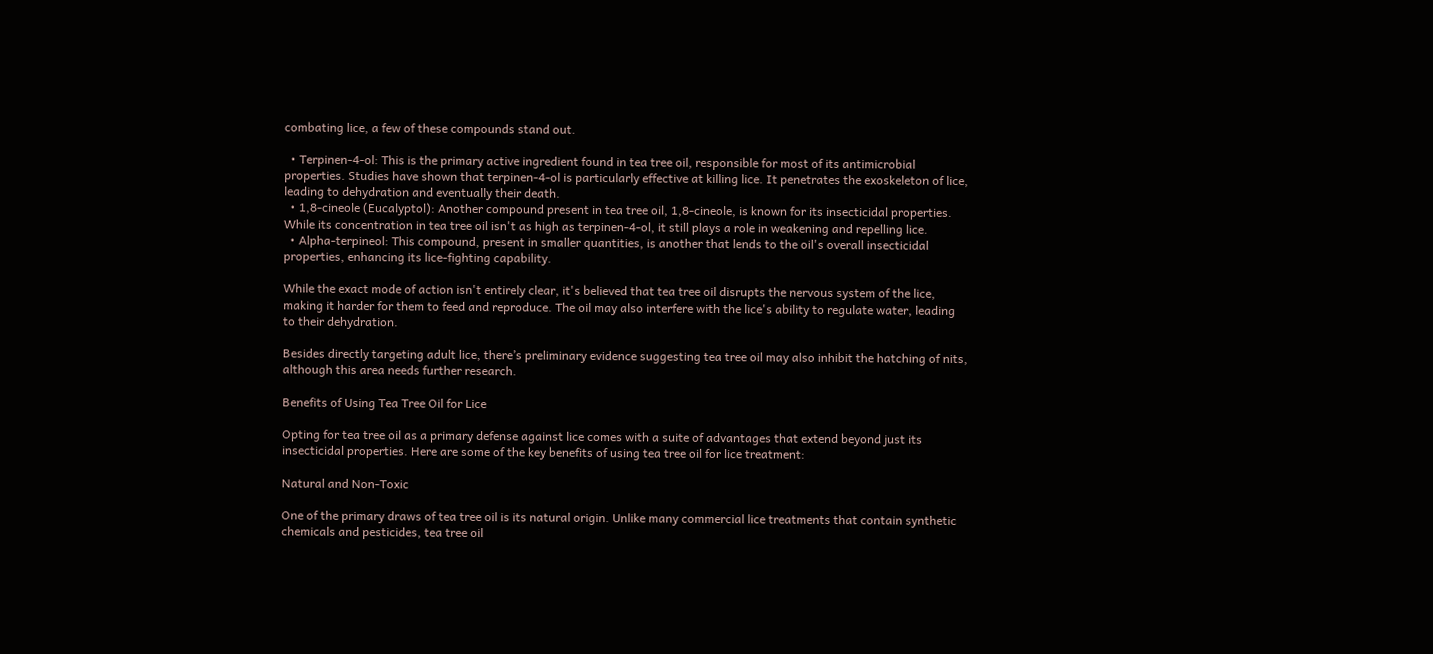combating lice, a few of these compounds stand out.

  • Terpinen-4-ol: This is the primary active ingredient found in tea tree oil, responsible for most of its antimicrobial properties. Studies have shown that terpinen-4-ol is particularly effective at killing lice. It penetrates the exoskeleton of lice, leading to dehydration and eventually their death.
  • 1,8-cineole (Eucalyptol): Another compound present in tea tree oil, 1,8-cineole, is known for its insecticidal properties. While its concentration in tea tree oil isn't as high as terpinen-4-ol, it still plays a role in weakening and repelling lice.
  • Alpha-terpineol: This compound, present in smaller quantities, is another that lends to the oil's overall insecticidal properties, enhancing its lice-fighting capability.

While the exact mode of action isn't entirely clear, it's believed that tea tree oil disrupts the nervous system of the lice, making it harder for them to feed and reproduce. The oil may also interfere with the lice's ability to regulate water, leading to their dehydration.

Besides directly targeting adult lice, there’s preliminary evidence suggesting tea tree oil may also inhibit the hatching of nits, although this area needs further research.

Benefits of Using Tea Tree Oil for Lice

Opting for tea tree oil as a primary defense against lice comes with a suite of advantages that extend beyond just its insecticidal properties. Here are some of the key benefits of using tea tree oil for lice treatment:

Natural and Non-Toxic

One of the primary draws of tea tree oil is its natural origin. Unlike many commercial lice treatments that contain synthetic chemicals and pesticides, tea tree oil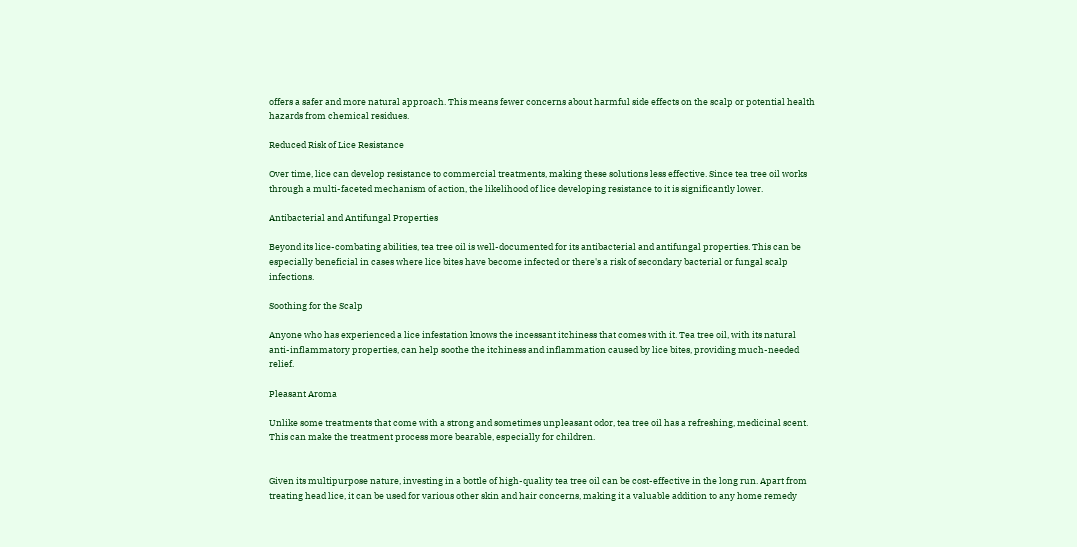offers a safer and more natural approach. This means fewer concerns about harmful side effects on the scalp or potential health hazards from chemical residues.

Reduced Risk of Lice Resistance

Over time, lice can develop resistance to commercial treatments, making these solutions less effective. Since tea tree oil works through a multi-faceted mechanism of action, the likelihood of lice developing resistance to it is significantly lower.

Antibacterial and Antifungal Properties

Beyond its lice-combating abilities, tea tree oil is well-documented for its antibacterial and antifungal properties. This can be especially beneficial in cases where lice bites have become infected or there's a risk of secondary bacterial or fungal scalp infections.

Soothing for the Scalp

Anyone who has experienced a lice infestation knows the incessant itchiness that comes with it. Tea tree oil, with its natural anti-inflammatory properties, can help soothe the itchiness and inflammation caused by lice bites, providing much-needed relief.

Pleasant Aroma

Unlike some treatments that come with a strong and sometimes unpleasant odor, tea tree oil has a refreshing, medicinal scent. This can make the treatment process more bearable, especially for children.


Given its multipurpose nature, investing in a bottle of high-quality tea tree oil can be cost-effective in the long run. Apart from treating head lice, it can be used for various other skin and hair concerns, making it a valuable addition to any home remedy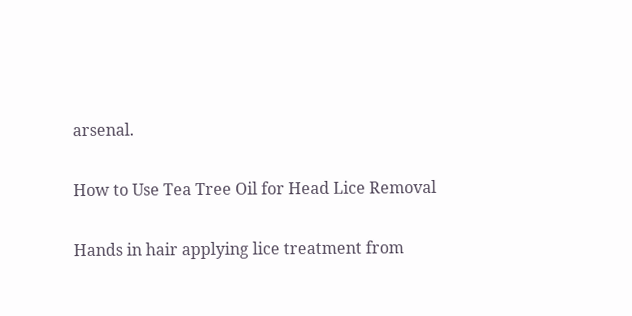arsenal.

How to Use Tea Tree Oil for Head Lice Removal

Hands in hair applying lice treatment from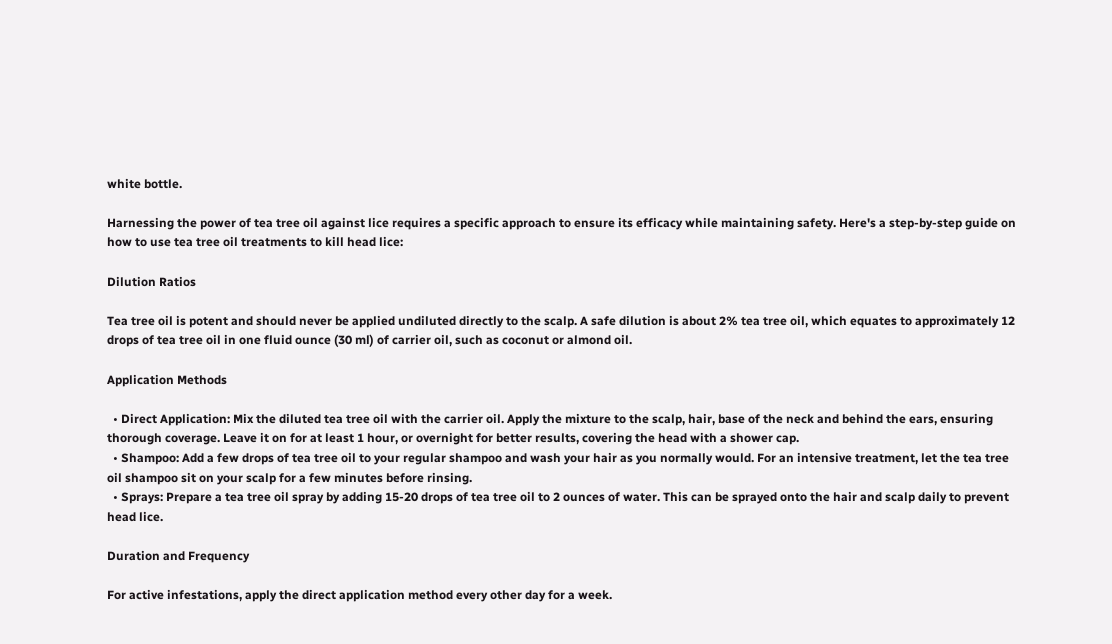white bottle.

Harnessing the power of tea tree oil against lice requires a specific approach to ensure its efficacy while maintaining safety. Here's a step-by-step guide on how to use tea tree oil treatments to kill head lice:

Dilution Ratios

Tea tree oil is potent and should never be applied undiluted directly to the scalp. A safe dilution is about 2% tea tree oil, which equates to approximately 12 drops of tea tree oil in one fluid ounce (30 ml) of carrier oil, such as coconut or almond oil.

Application Methods

  • Direct Application: Mix the diluted tea tree oil with the carrier oil. Apply the mixture to the scalp, hair, base of the neck and behind the ears, ensuring thorough coverage. Leave it on for at least 1 hour, or overnight for better results, covering the head with a shower cap.
  • Shampoo: Add a few drops of tea tree oil to your regular shampoo and wash your hair as you normally would. For an intensive treatment, let the tea tree oil shampoo sit on your scalp for a few minutes before rinsing.
  • Sprays: Prepare a tea tree oil spray by adding 15-20 drops of tea tree oil to 2 ounces of water. This can be sprayed onto the hair and scalp daily to prevent head lice.

Duration and Frequency

For active infestations, apply the direct application method every other day for a week.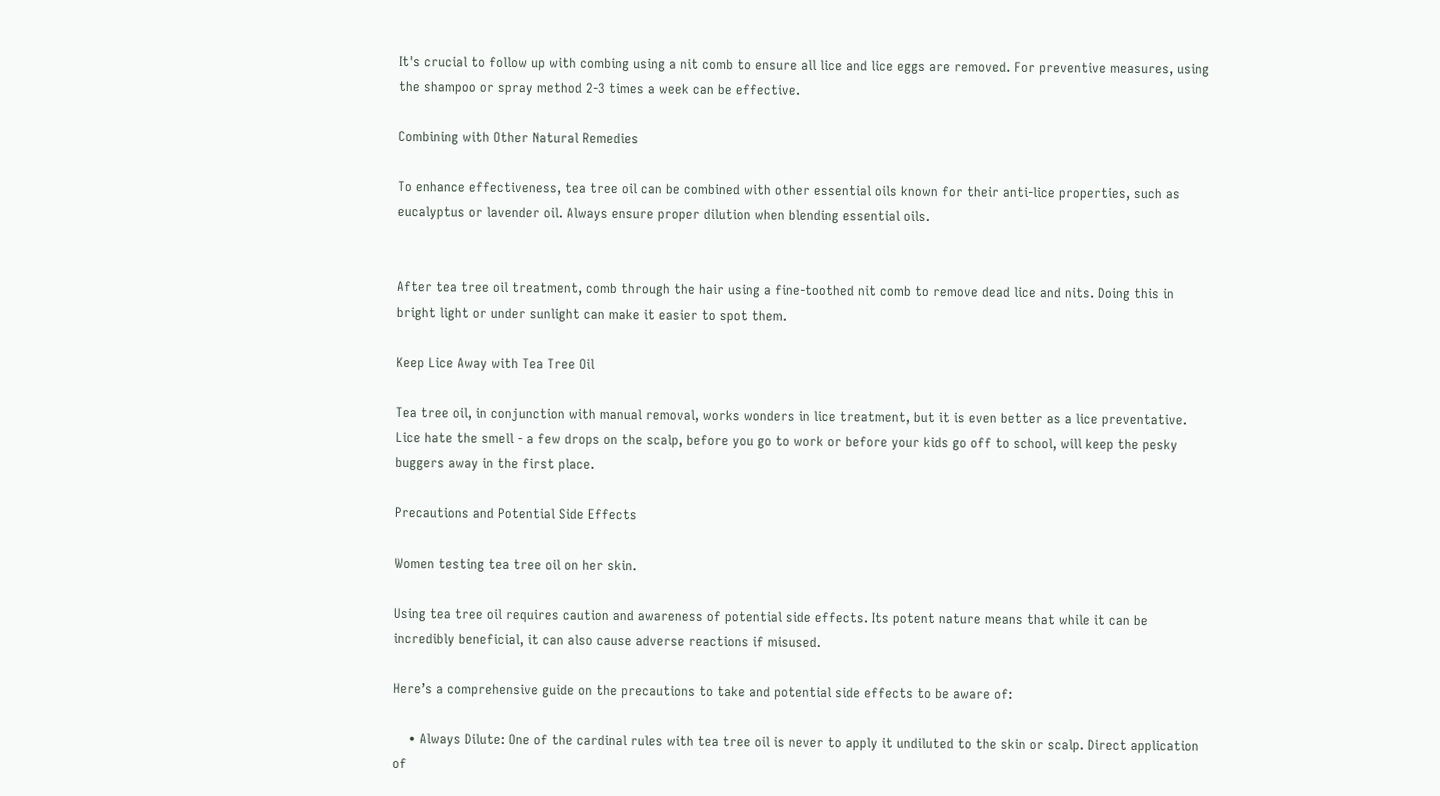It's crucial to follow up with combing using a nit comb to ensure all lice and lice eggs are removed. For preventive measures, using the shampoo or spray method 2-3 times a week can be effective.

Combining with Other Natural Remedies

To enhance effectiveness, tea tree oil can be combined with other essential oils known for their anti-lice properties, such as eucalyptus or lavender oil. Always ensure proper dilution when blending essential oils.


After tea tree oil treatment, comb through the hair using a fine-toothed nit comb to remove dead lice and nits. Doing this in bright light or under sunlight can make it easier to spot them.

Keep Lice Away with Tea Tree Oil

Tea tree oil, in conjunction with manual removal, works wonders in lice treatment, but it is even better as a lice preventative. Lice hate the smell - a few drops on the scalp, before you go to work or before your kids go off to school, will keep the pesky buggers away in the first place.

Precautions and Potential Side Effects

Women testing tea tree oil on her skin.

Using tea tree oil requires caution and awareness of potential side effects. Its potent nature means that while it can be incredibly beneficial, it can also cause adverse reactions if misused.

Here’s a comprehensive guide on the precautions to take and potential side effects to be aware of:

    • Always Dilute: One of the cardinal rules with tea tree oil is never to apply it undiluted to the skin or scalp. Direct application of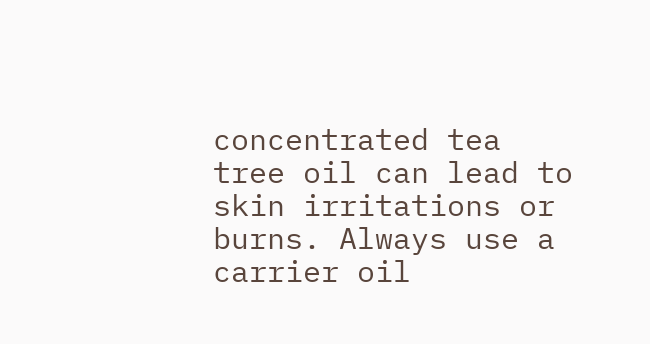concentrated tea tree oil can lead to skin irritations or burns. Always use a carrier oil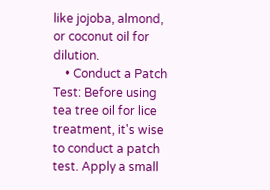like jojoba, almond, or coconut oil for dilution.
    • Conduct a Patch Test: Before using tea tree oil for lice treatment, it's wise to conduct a patch test. Apply a small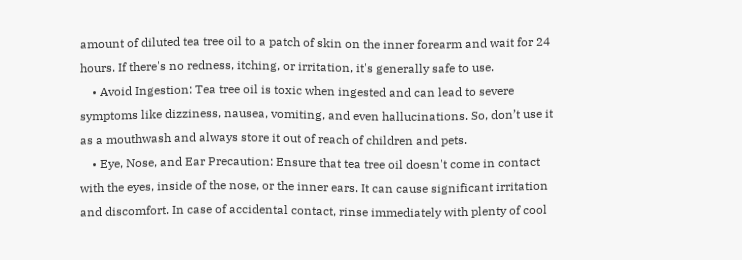amount of diluted tea tree oil to a patch of skin on the inner forearm and wait for 24 hours. If there's no redness, itching, or irritation, it's generally safe to use.
    • Avoid Ingestion: Tea tree oil is toxic when ingested and can lead to severe symptoms like dizziness, nausea, vomiting, and even hallucinations. So, don’t use it as a mouthwash and always store it out of reach of children and pets.
    • Eye, Nose, and Ear Precaution: Ensure that tea tree oil doesn't come in contact with the eyes, inside of the nose, or the inner ears. It can cause significant irritation and discomfort. In case of accidental contact, rinse immediately with plenty of cool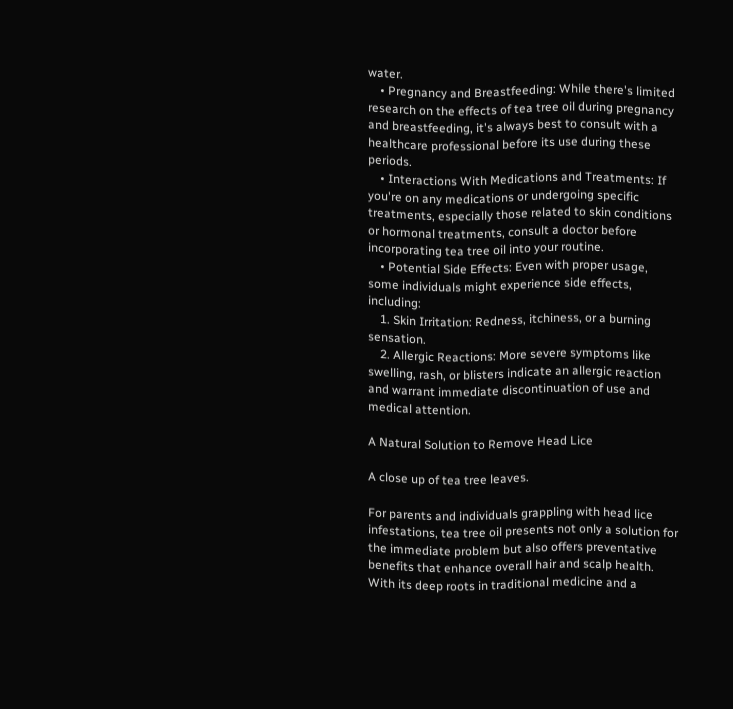water.
    • Pregnancy and Breastfeeding: While there's limited research on the effects of tea tree oil during pregnancy and breastfeeding, it's always best to consult with a healthcare professional before its use during these periods.
    • Interactions With Medications and Treatments: If you're on any medications or undergoing specific treatments, especially those related to skin conditions or hormonal treatments, consult a doctor before incorporating tea tree oil into your routine.
    • Potential Side Effects: Even with proper usage, some individuals might experience side effects, including:
    1. Skin Irritation: Redness, itchiness, or a burning sensation.
    2. Allergic Reactions: More severe symptoms like swelling, rash, or blisters indicate an allergic reaction and warrant immediate discontinuation of use and medical attention.

A Natural Solution to Remove Head Lice

A close up of tea tree leaves.

For parents and individuals grappling with head lice infestations, tea tree oil presents not only a solution for the immediate problem but also offers preventative benefits that enhance overall hair and scalp health. With its deep roots in traditional medicine and a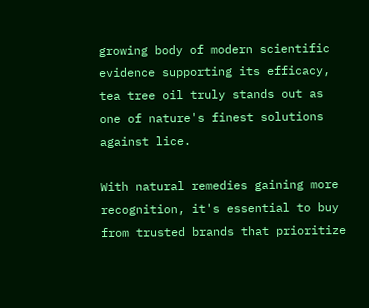growing body of modern scientific evidence supporting its efficacy, tea tree oil truly stands out as one of nature's finest solutions against lice.

With natural remedies gaining more recognition, it's essential to buy from trusted brands that prioritize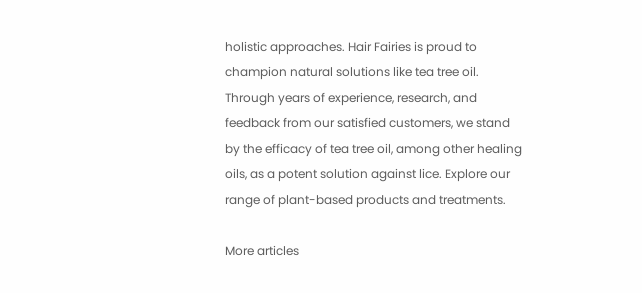holistic approaches. Hair Fairies is proud to champion natural solutions like tea tree oil. Through years of experience, research, and feedback from our satisfied customers, we stand by the efficacy of tea tree oil, among other healing oils, as a potent solution against lice. Explore our range of plant-based products and treatments.

More articles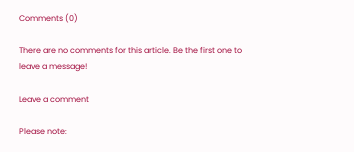Comments (0)

There are no comments for this article. Be the first one to leave a message!

Leave a comment

Please note: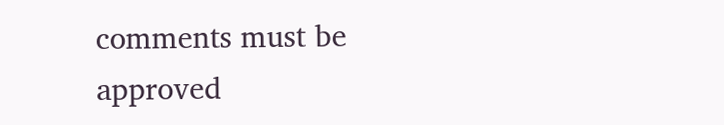comments must be approved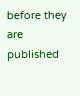before they are published